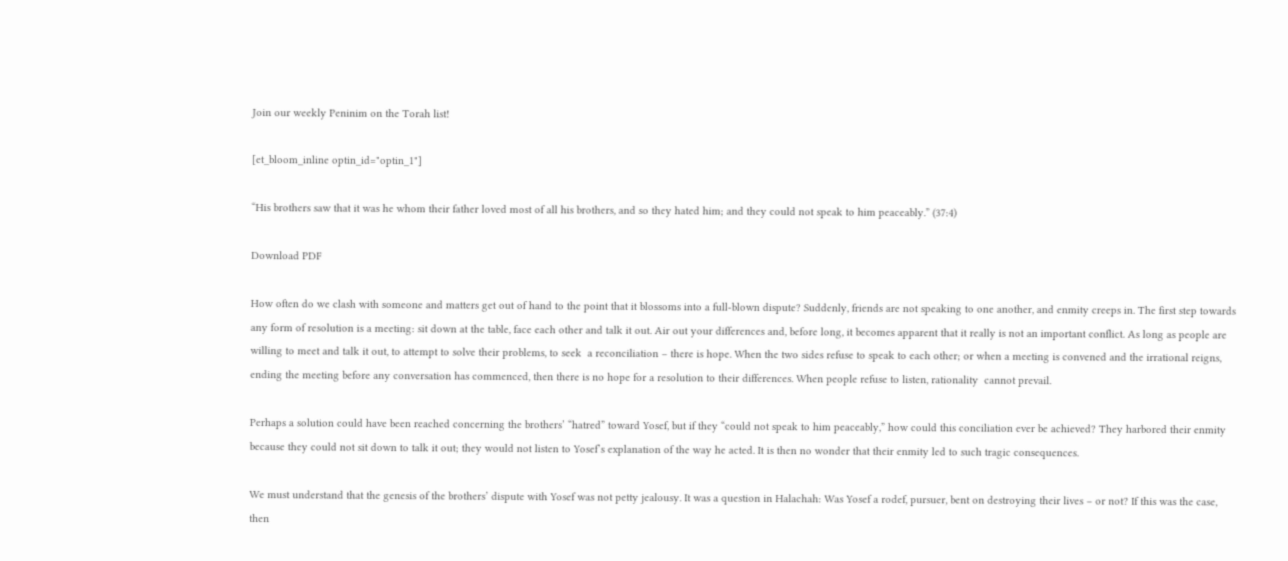Join our weekly Peninim on the Torah list!

[et_bloom_inline optin_id="optin_1"]

“His brothers saw that it was he whom their father loved most of all his brothers, and so they hated him; and they could not speak to him peaceably.” (37:4)

Download PDF

How often do we clash with someone and matters get out of hand to the point that it blossoms into a full-blown dispute? Suddenly, friends are not speaking to one another, and enmity creeps in. The first step towards any form of resolution is a meeting: sit down at the table, face each other and talk it out. Air out your differences and, before long, it becomes apparent that it really is not an important conflict. As long as people are willing to meet and talk it out, to attempt to solve their problems, to seek  a reconciliation – there is hope. When the two sides refuse to speak to each other; or when a meeting is convened and the irrational reigns, ending the meeting before any conversation has commenced, then there is no hope for a resolution to their differences. When people refuse to listen, rationality  cannot prevail.

Perhaps a solution could have been reached concerning the brothers’ “hatred” toward Yosef, but if they “could not speak to him peaceably,” how could this conciliation ever be achieved? They harbored their enmity because they could not sit down to talk it out; they would not listen to Yosef’s explanation of the way he acted. It is then no wonder that their enmity led to such tragic consequences.

We must understand that the genesis of the brothers’ dispute with Yosef was not petty jealousy. It was a question in Halachah: Was Yosef a rodef, pursuer, bent on destroying their lives – or not? If this was the case, then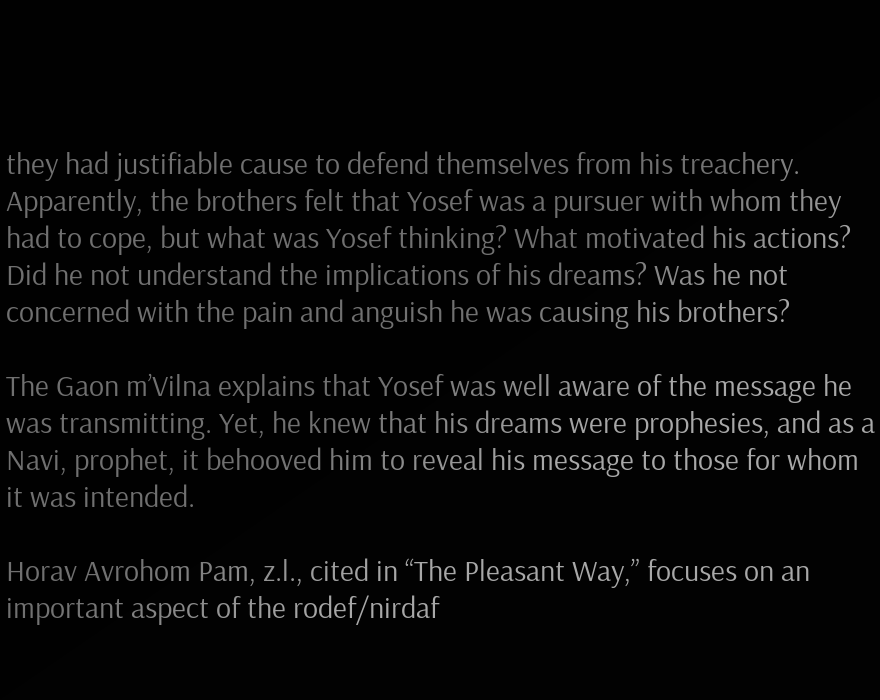they had justifiable cause to defend themselves from his treachery. Apparently, the brothers felt that Yosef was a pursuer with whom they had to cope, but what was Yosef thinking? What motivated his actions? Did he not understand the implications of his dreams? Was he not concerned with the pain and anguish he was causing his brothers?

The Gaon m’Vilna explains that Yosef was well aware of the message he was transmitting. Yet, he knew that his dreams were prophesies, and as a Navi, prophet, it behooved him to reveal his message to those for whom it was intended.

Horav Avrohom Pam, z.l., cited in “The Pleasant Way,” focuses on an important aspect of the rodef/nirdaf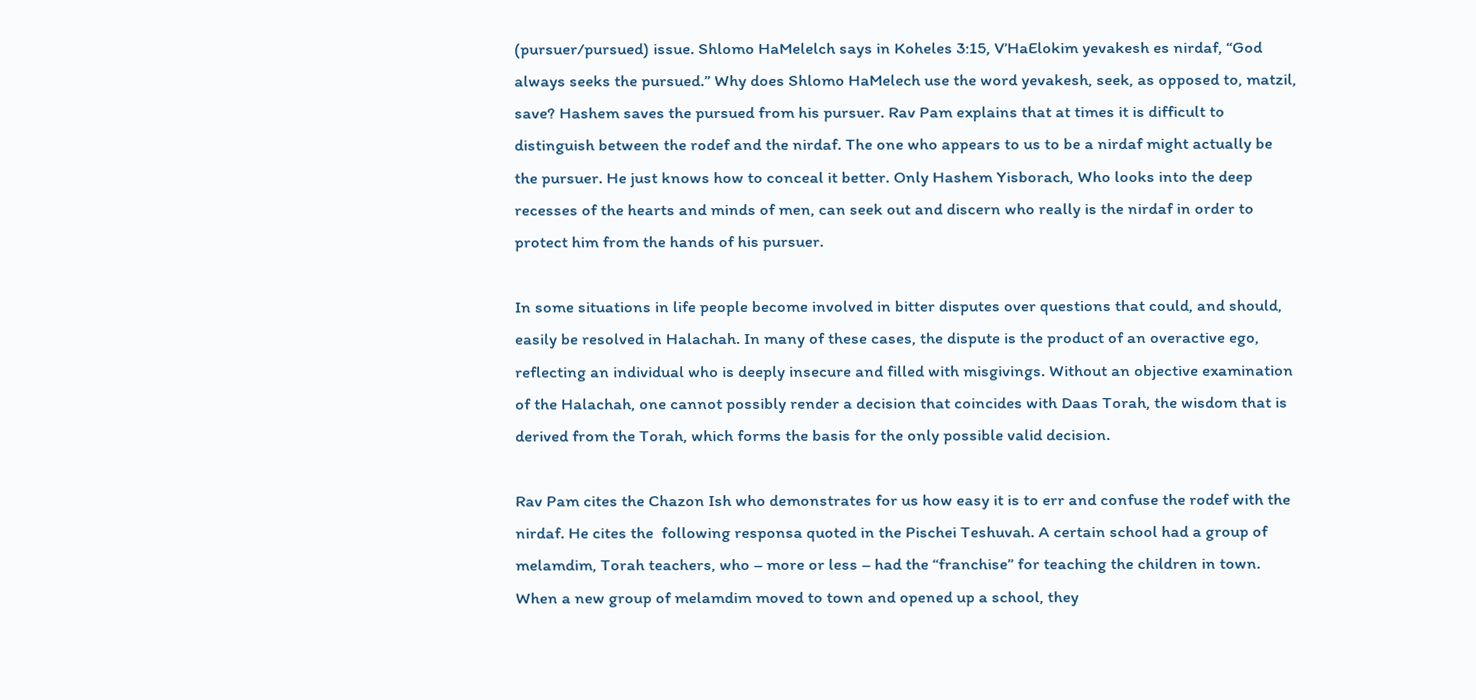(pursuer/pursued) issue. Shlomo HaMelelch says in Koheles 3:15, V’HaElokim yevakesh es nirdaf, “God always seeks the pursued.” Why does Shlomo HaMelech use the word yevakesh, seek, as opposed to, matzil, save? Hashem saves the pursued from his pursuer. Rav Pam explains that at times it is difficult to distinguish between the rodef and the nirdaf. The one who appears to us to be a nirdaf might actually be the pursuer. He just knows how to conceal it better. Only Hashem Yisborach, Who looks into the deep recesses of the hearts and minds of men, can seek out and discern who really is the nirdaf in order to protect him from the hands of his pursuer.

In some situations in life people become involved in bitter disputes over questions that could, and should, easily be resolved in Halachah. In many of these cases, the dispute is the product of an overactive ego,  reflecting an individual who is deeply insecure and filled with misgivings. Without an objective examination of the Halachah, one cannot possibly render a decision that coincides with Daas Torah, the wisdom that is derived from the Torah, which forms the basis for the only possible valid decision.

Rav Pam cites the Chazon Ish who demonstrates for us how easy it is to err and confuse the rodef with the nirdaf. He cites the  following responsa quoted in the Pischei Teshuvah. A certain school had a group of melamdim, Torah teachers, who – more or less – had the “franchise” for teaching the children in town. When a new group of melamdim moved to town and opened up a school, they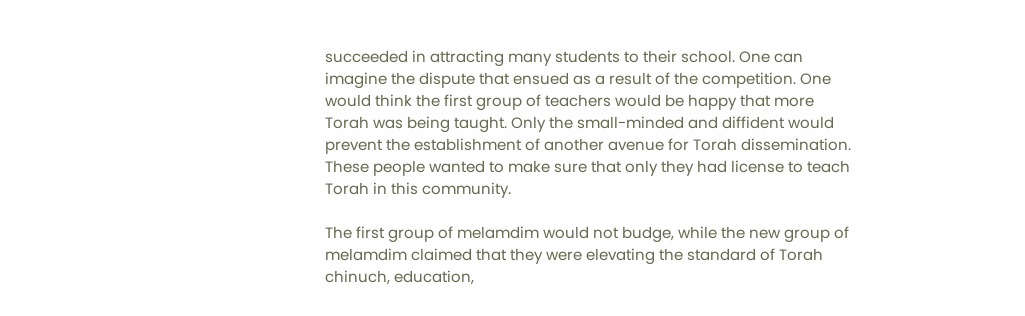succeeded in attracting many students to their school. One can imagine the dispute that ensued as a result of the competition. One would think the first group of teachers would be happy that more Torah was being taught. Only the small-minded and diffident would prevent the establishment of another avenue for Torah dissemination. These people wanted to make sure that only they had license to teach Torah in this community.

The first group of melamdim would not budge, while the new group of melamdim claimed that they were elevating the standard of Torah chinuch, education,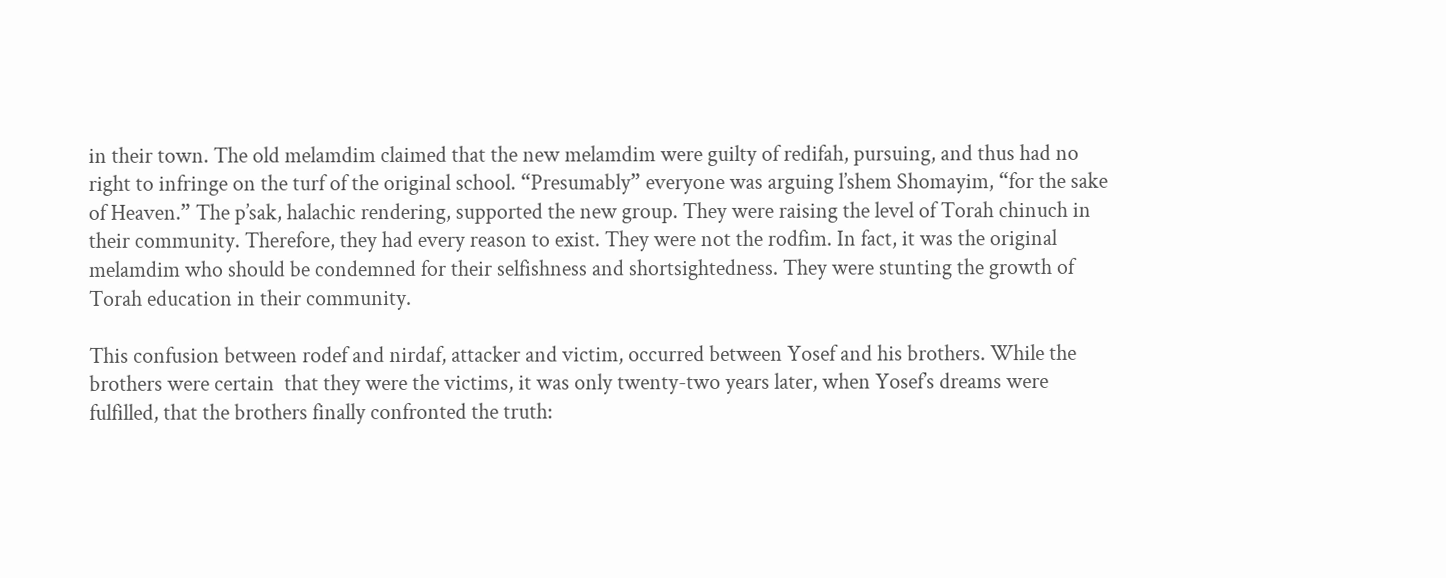in their town. The old melamdim claimed that the new melamdim were guilty of redifah, pursuing, and thus had no right to infringe on the turf of the original school. “Presumably” everyone was arguing l’shem Shomayim, “for the sake of Heaven.” The p’sak, halachic rendering, supported the new group. They were raising the level of Torah chinuch in their community. Therefore, they had every reason to exist. They were not the rodfim. In fact, it was the original melamdim who should be condemned for their selfishness and shortsightedness. They were stunting the growth of Torah education in their community.

This confusion between rodef and nirdaf, attacker and victim, occurred between Yosef and his brothers. While the brothers were certain  that they were the victims, it was only twenty-two years later, when Yosef’s dreams were fulfilled, that the brothers finally confronted the truth: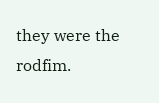they were the rodfim.